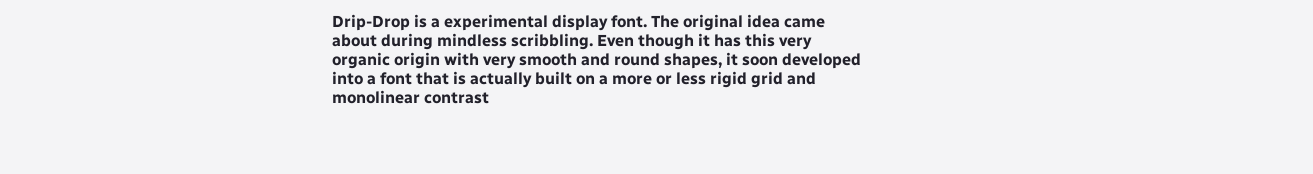Drip-Drop is a experimental display font. The original idea came about during mindless scribbling. Even though it has this very organic origin with very smooth and round shapes, it soon developed into a font that is actually built on a more or less rigid grid and monolinear contrast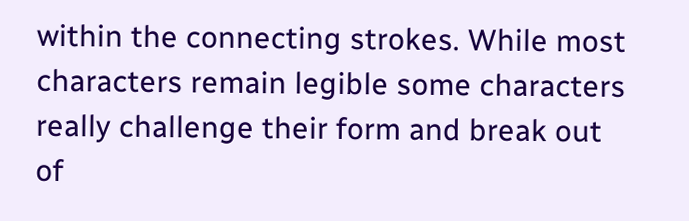within the connecting strokes. While most characters remain legible some characters really challenge their form and break out of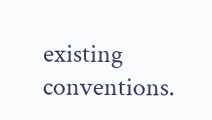existing conventions.